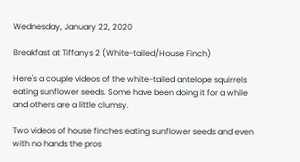Wednesday, January 22, 2020

Breakfast at Tiffanys 2 (White-tailed/House Finch)

Here's a couple videos of the white-tailed antelope squirrels eating sunflower seeds. Some have been doing it for a while and others are a little clumsy.

Two videos of house finches eating sunflower seeds and even with no hands the pros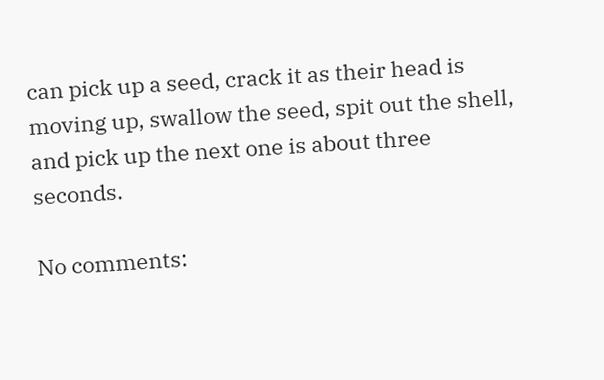can pick up a seed, crack it as their head is moving up, swallow the seed, spit out the shell, and pick up the next one is about three seconds.

No comments: